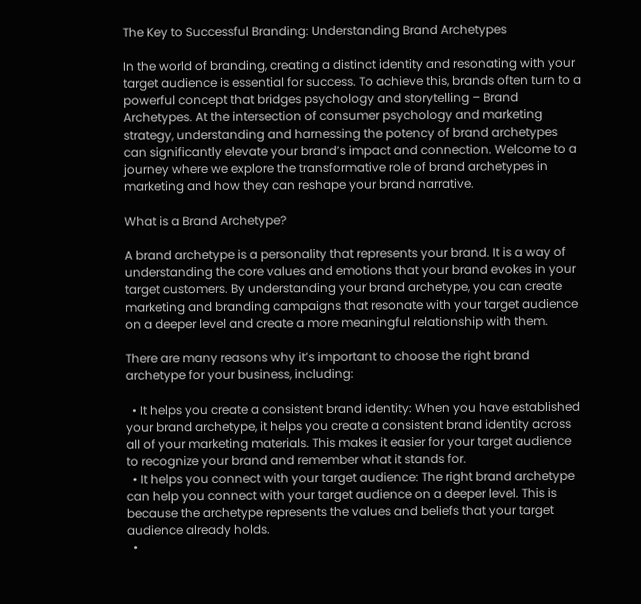The Key to Successful Branding: Understanding Brand Archetypes

In the world of branding, creating a distinct identity and resonating with your target audience is essential for success. To achieve this, brands often turn to a powerful concept that bridges psychology and storytelling – Brand Archetypes. At the intersection of consumer psychology and marketing strategy, understanding and harnessing the potency of brand archetypes can significantly elevate your brand’s impact and connection. Welcome to a journey where we explore the transformative role of brand archetypes in marketing and how they can reshape your brand narrative.

What is a Brand Archetype?

A brand archetype is a personality that represents your brand. It is a way of understanding the core values and emotions that your brand evokes in your target customers. By understanding your brand archetype, you can create marketing and branding campaigns that resonate with your target audience on a deeper level and create a more meaningful relationship with them.

There are many reasons why it’s important to choose the right brand archetype for your business, including:

  • It helps you create a consistent brand identity: When you have established your brand archetype, it helps you create a consistent brand identity across all of your marketing materials. This makes it easier for your target audience to recognize your brand and remember what it stands for.
  • It helps you connect with your target audience: The right brand archetype can help you connect with your target audience on a deeper level. This is because the archetype represents the values and beliefs that your target audience already holds.
  •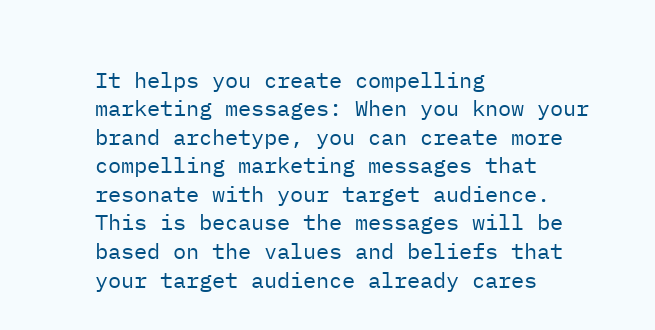It helps you create compelling marketing messages: When you know your brand archetype, you can create more compelling marketing messages that resonate with your target audience. This is because the messages will be based on the values and beliefs that your target audience already cares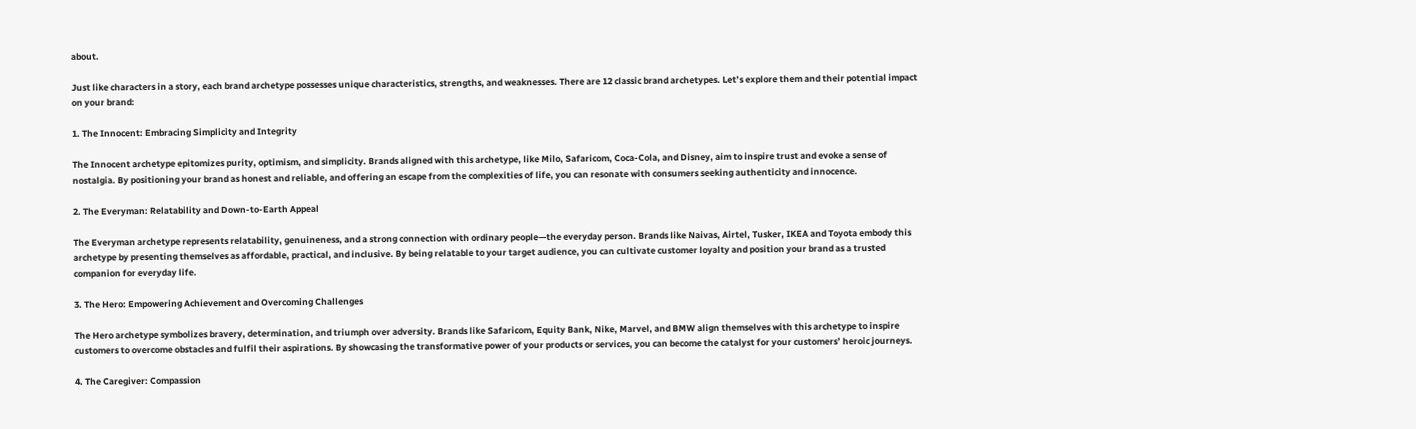about.

Just like characters in a story, each brand archetype possesses unique characteristics, strengths, and weaknesses. There are 12 classic brand archetypes. Let’s explore them and their potential impact on your brand:

1. The Innocent: Embracing Simplicity and Integrity

The Innocent archetype epitomizes purity, optimism, and simplicity. Brands aligned with this archetype, like Milo, Safaricom, Coca-Cola, and Disney, aim to inspire trust and evoke a sense of nostalgia. By positioning your brand as honest and reliable, and offering an escape from the complexities of life, you can resonate with consumers seeking authenticity and innocence.

2. The Everyman: Relatability and Down-to-Earth Appeal

The Everyman archetype represents relatability, genuineness, and a strong connection with ordinary people—the everyday person. Brands like Naivas, Airtel, Tusker, IKEA and Toyota embody this archetype by presenting themselves as affordable, practical, and inclusive. By being relatable to your target audience, you can cultivate customer loyalty and position your brand as a trusted companion for everyday life.

3. The Hero: Empowering Achievement and Overcoming Challenges

The Hero archetype symbolizes bravery, determination, and triumph over adversity. Brands like Safaricom, Equity Bank, Nike, Marvel, and BMW align themselves with this archetype to inspire customers to overcome obstacles and fulfil their aspirations. By showcasing the transformative power of your products or services, you can become the catalyst for your customers’ heroic journeys.

4. The Caregiver: Compassion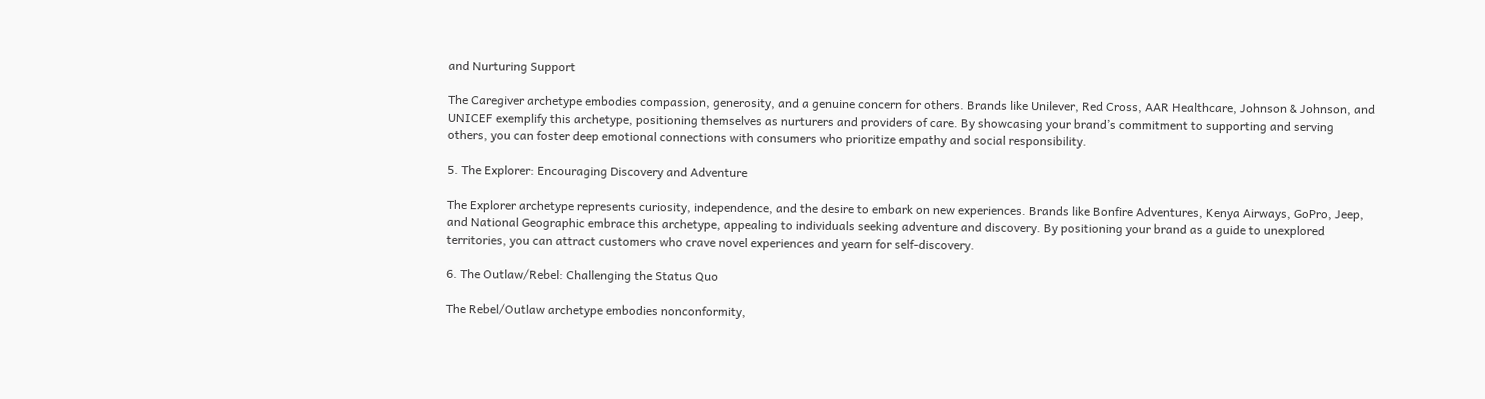and Nurturing Support

The Caregiver archetype embodies compassion, generosity, and a genuine concern for others. Brands like Unilever, Red Cross, AAR Healthcare, Johnson & Johnson, and UNICEF exemplify this archetype, positioning themselves as nurturers and providers of care. By showcasing your brand’s commitment to supporting and serving others, you can foster deep emotional connections with consumers who prioritize empathy and social responsibility.

5. The Explorer: Encouraging Discovery and Adventure

The Explorer archetype represents curiosity, independence, and the desire to embark on new experiences. Brands like Bonfire Adventures, Kenya Airways, GoPro, Jeep, and National Geographic embrace this archetype, appealing to individuals seeking adventure and discovery. By positioning your brand as a guide to unexplored territories, you can attract customers who crave novel experiences and yearn for self-discovery.

6. The Outlaw/Rebel: Challenging the Status Quo

The Rebel/Outlaw archetype embodies nonconformity,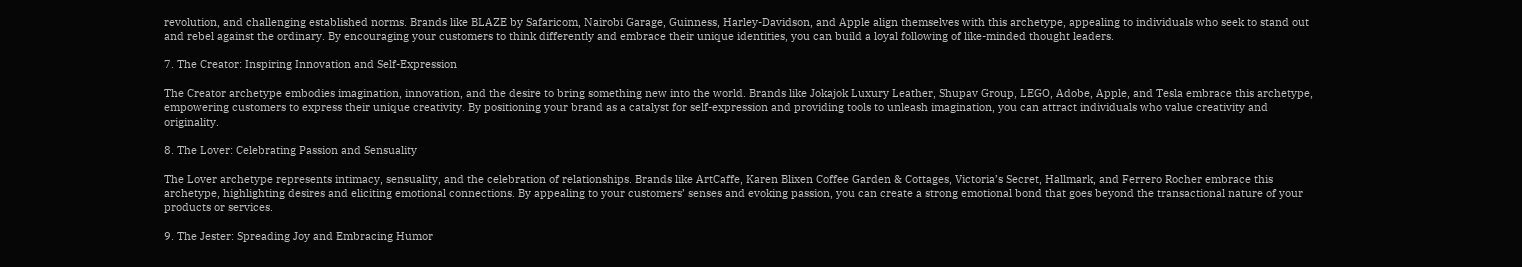revolution, and challenging established norms. Brands like BLAZE by Safaricom, Nairobi Garage, Guinness, Harley-Davidson, and Apple align themselves with this archetype, appealing to individuals who seek to stand out and rebel against the ordinary. By encouraging your customers to think differently and embrace their unique identities, you can build a loyal following of like-minded thought leaders.

7. The Creator: Inspiring Innovation and Self-Expression

The Creator archetype embodies imagination, innovation, and the desire to bring something new into the world. Brands like Jokajok Luxury Leather, Shupav Group, LEGO, Adobe, Apple, and Tesla embrace this archetype, empowering customers to express their unique creativity. By positioning your brand as a catalyst for self-expression and providing tools to unleash imagination, you can attract individuals who value creativity and originality.

8. The Lover: Celebrating Passion and Sensuality

The Lover archetype represents intimacy, sensuality, and the celebration of relationships. Brands like ArtCaffe, Karen Blixen Coffee Garden & Cottages, Victoria’s Secret, Hallmark, and Ferrero Rocher embrace this archetype, highlighting desires and eliciting emotional connections. By appealing to your customers’ senses and evoking passion, you can create a strong emotional bond that goes beyond the transactional nature of your products or services.

9. The Jester: Spreading Joy and Embracing Humor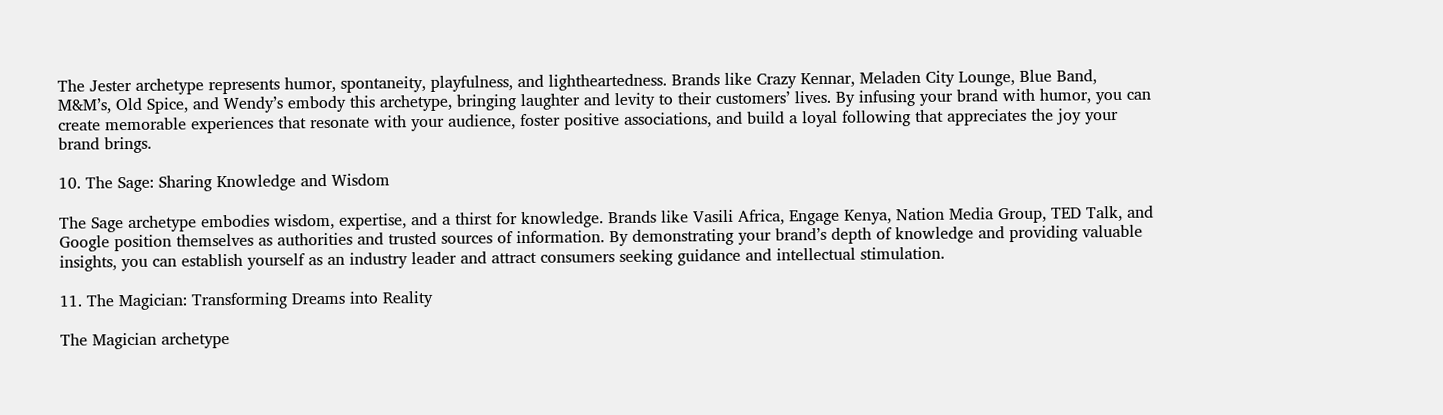The Jester archetype represents humor, spontaneity, playfulness, and lightheartedness. Brands like Crazy Kennar, Meladen City Lounge, Blue Band, M&M’s, Old Spice, and Wendy’s embody this archetype, bringing laughter and levity to their customers’ lives. By infusing your brand with humor, you can create memorable experiences that resonate with your audience, foster positive associations, and build a loyal following that appreciates the joy your brand brings.

10. The Sage: Sharing Knowledge and Wisdom

The Sage archetype embodies wisdom, expertise, and a thirst for knowledge. Brands like Vasili Africa, Engage Kenya, Nation Media Group, TED Talk, and Google position themselves as authorities and trusted sources of information. By demonstrating your brand’s depth of knowledge and providing valuable insights, you can establish yourself as an industry leader and attract consumers seeking guidance and intellectual stimulation.

11. The Magician: Transforming Dreams into Reality

The Magician archetype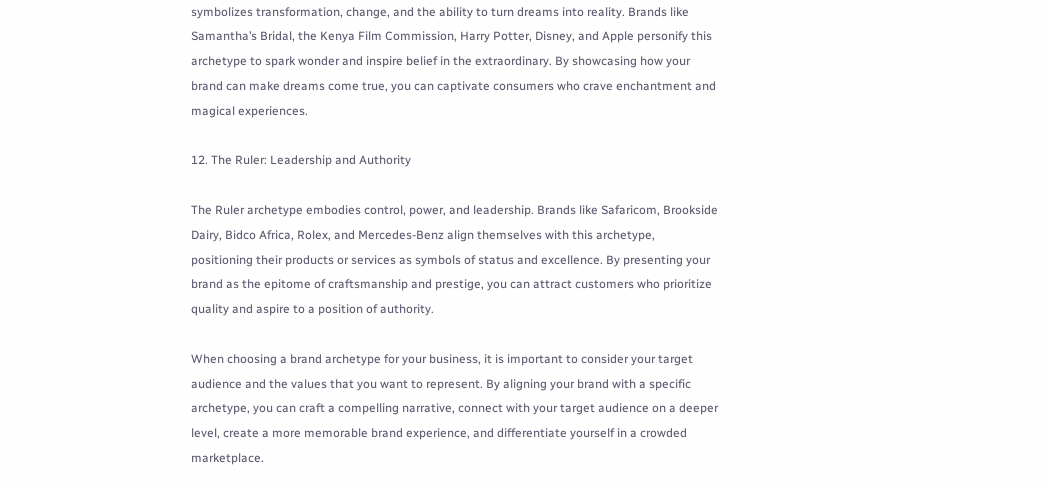symbolizes transformation, change, and the ability to turn dreams into reality. Brands like Samantha’s Bridal, the Kenya Film Commission, Harry Potter, Disney, and Apple personify this archetype to spark wonder and inspire belief in the extraordinary. By showcasing how your brand can make dreams come true, you can captivate consumers who crave enchantment and magical experiences.

12. The Ruler: Leadership and Authority

The Ruler archetype embodies control, power, and leadership. Brands like Safaricom, Brookside Dairy, Bidco Africa, Rolex, and Mercedes-Benz align themselves with this archetype, positioning their products or services as symbols of status and excellence. By presenting your brand as the epitome of craftsmanship and prestige, you can attract customers who prioritize quality and aspire to a position of authority.

When choosing a brand archetype for your business, it is important to consider your target audience and the values that you want to represent. By aligning your brand with a specific archetype, you can craft a compelling narrative, connect with your target audience on a deeper level, create a more memorable brand experience, and differentiate yourself in a crowded marketplace.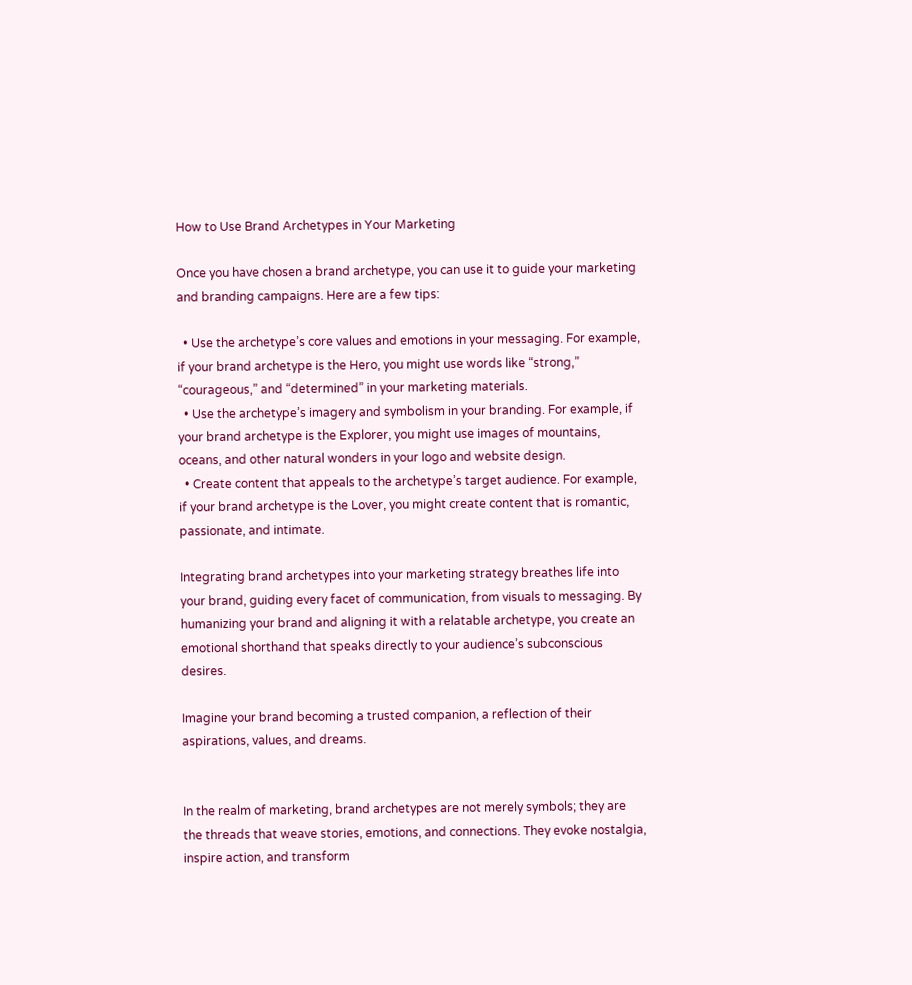How to Use Brand Archetypes in Your Marketing

Once you have chosen a brand archetype, you can use it to guide your marketing and branding campaigns. Here are a few tips:

  • Use the archetype’s core values and emotions in your messaging. For example, if your brand archetype is the Hero, you might use words like “strong,” “courageous,” and “determined” in your marketing materials.
  • Use the archetype’s imagery and symbolism in your branding. For example, if your brand archetype is the Explorer, you might use images of mountains, oceans, and other natural wonders in your logo and website design.
  • Create content that appeals to the archetype’s target audience. For example, if your brand archetype is the Lover, you might create content that is romantic, passionate, and intimate.

Integrating brand archetypes into your marketing strategy breathes life into your brand, guiding every facet of communication, from visuals to messaging. By humanizing your brand and aligning it with a relatable archetype, you create an emotional shorthand that speaks directly to your audience’s subconscious desires.

Imagine your brand becoming a trusted companion, a reflection of their aspirations, values, and dreams.


In the realm of marketing, brand archetypes are not merely symbols; they are the threads that weave stories, emotions, and connections. They evoke nostalgia, inspire action, and transform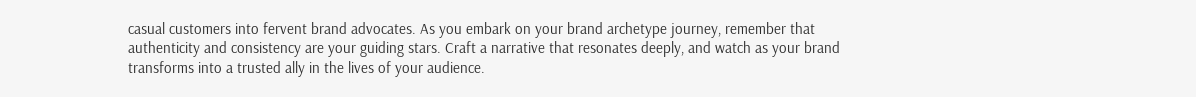casual customers into fervent brand advocates. As you embark on your brand archetype journey, remember that authenticity and consistency are your guiding stars. Craft a narrative that resonates deeply, and watch as your brand transforms into a trusted ally in the lives of your audience.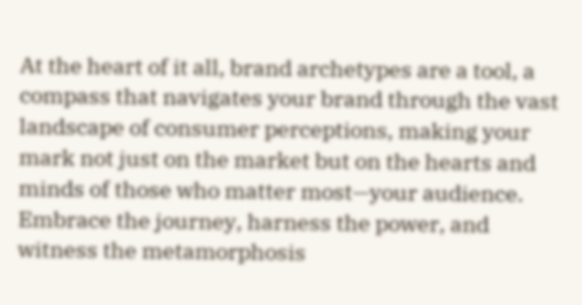At the heart of it all, brand archetypes are a tool, a compass that navigates your brand through the vast landscape of consumer perceptions, making your mark not just on the market but on the hearts and minds of those who matter most—your audience. Embrace the journey, harness the power, and witness the metamorphosis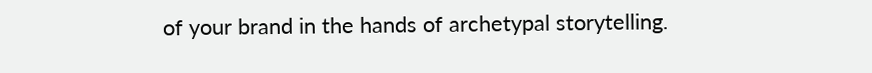of your brand in the hands of archetypal storytelling.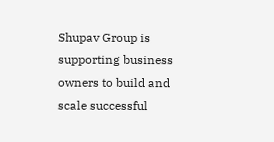Shupav Group is supporting business owners to build and scale successful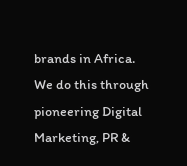brands in Africa. We do this through pioneering Digital Marketing, PR &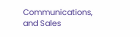Communications, and Sales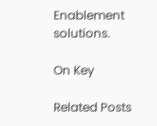Enablement solutions.

On Key

Related Posts